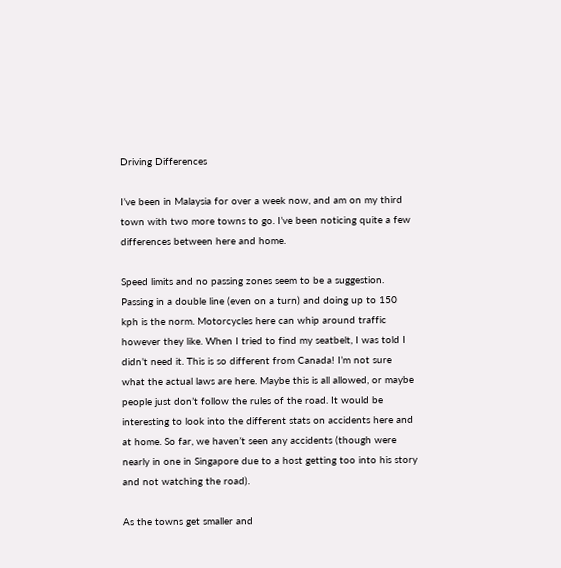Driving Differences

I’ve been in Malaysia for over a week now, and am on my third town with two more towns to go. I’ve been noticing quite a few differences between here and home.

Speed limits and no passing zones seem to be a suggestion. Passing in a double line (even on a turn) and doing up to 150 kph is the norm. Motorcycles here can whip around traffic however they like. When I tried to find my seatbelt, I was told I didn’t need it. This is so different from Canada! I’m not sure what the actual laws are here. Maybe this is all allowed, or maybe people just don’t follow the rules of the road. It would be interesting to look into the different stats on accidents here and at home. So far, we haven’t seen any accidents (though were nearly in one in Singapore due to a host getting too into his story and not watching the road).

As the towns get smaller and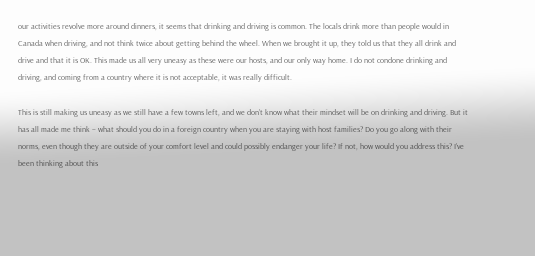our activities revolve more around dinners, it seems that drinking and driving is common. The locals drink more than people would in Canada when driving, and not think twice about getting behind the wheel. When we brought it up, they told us that they all drink and drive and that it is OK. This made us all very uneasy as these were our hosts, and our only way home. I do not condone drinking and driving, and coming from a country where it is not acceptable, it was really difficult.

This is still making us uneasy as we still have a few towns left, and we don’t know what their mindset will be on drinking and driving. But it has all made me think – what should you do in a foreign country when you are staying with host families? Do you go along with their norms, even though they are outside of your comfort level and could possibly endanger your life? If not, how would you address this? I’ve been thinking about this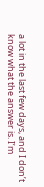a lot in the last few days, and I don’t know what the answer is. I’m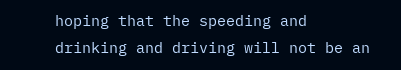hoping that the speeding and drinking and driving will not be an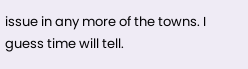issue in any more of the towns. I guess time will tell.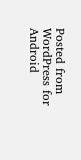Posted from WordPress for Android